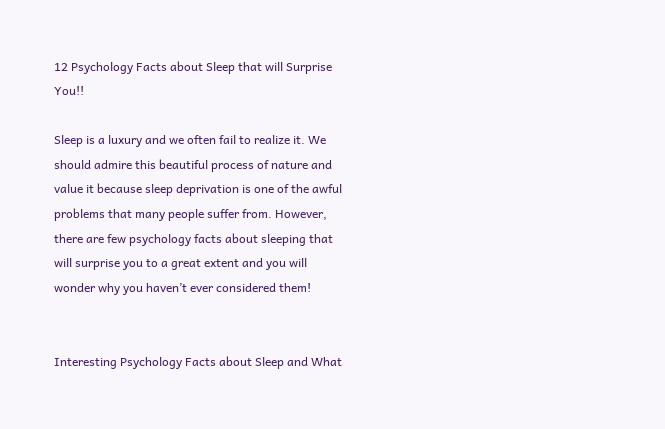12 Psychology Facts about Sleep that will Surprise You!!

Sleep is a luxury and we often fail to realize it. We should admire this beautiful process of nature and value it because sleep deprivation is one of the awful problems that many people suffer from. However, there are few psychology facts about sleeping that will surprise you to a great extent and you will wonder why you haven’t ever considered them!


Interesting Psychology Facts about Sleep and What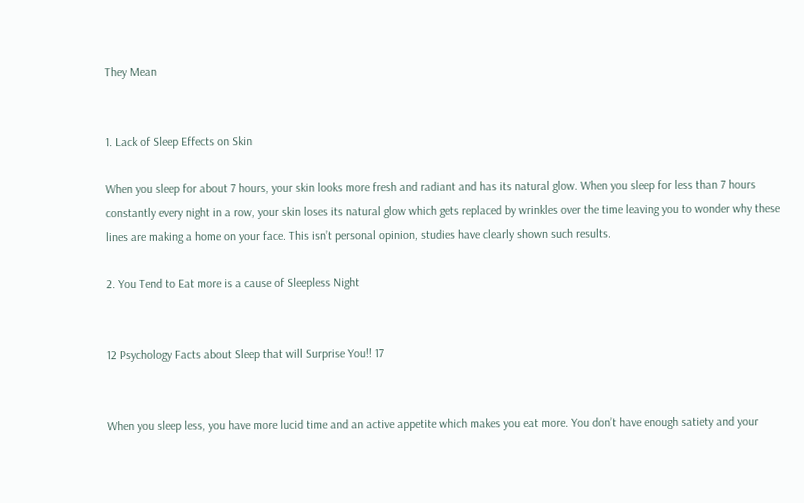They Mean


1. Lack of Sleep Effects on Skin

When you sleep for about 7 hours, your skin looks more fresh and radiant and has its natural glow. When you sleep for less than 7 hours constantly every night in a row, your skin loses its natural glow which gets replaced by wrinkles over the time leaving you to wonder why these lines are making a home on your face. This isn’t personal opinion, studies have clearly shown such results.

2. You Tend to Eat more is a cause of Sleepless Night


12 Psychology Facts about Sleep that will Surprise You!! 17


When you sleep less, you have more lucid time and an active appetite which makes you eat more. You don’t have enough satiety and your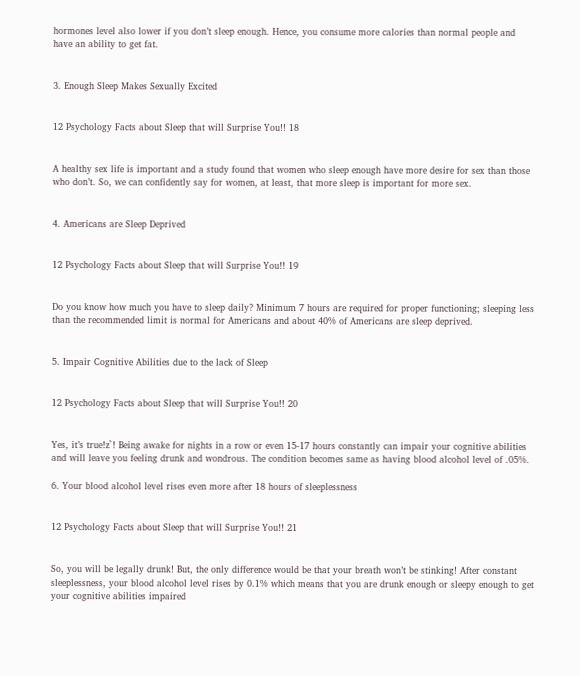hormones level also lower if you don’t sleep enough. Hence, you consume more calories than normal people and have an ability to get fat.


3. Enough Sleep Makes Sexually Excited


12 Psychology Facts about Sleep that will Surprise You!! 18


A healthy sex life is important and a study found that women who sleep enough have more desire for sex than those who don’t. So, we can confidently say for women, at least, that more sleep is important for more sex.


4. Americans are Sleep Deprived


12 Psychology Facts about Sleep that will Surprise You!! 19


Do you know how much you have to sleep daily? Minimum 7 hours are required for proper functioning; sleeping less than the recommended limit is normal for Americans and about 40% of Americans are sleep deprived.


5. Impair Cognitive Abilities due to the lack of Sleep


12 Psychology Facts about Sleep that will Surprise You!! 20


Yes, it’s true!z`! Being awake for nights in a row or even 15-17 hours constantly can impair your cognitive abilities and will leave you feeling drunk and wondrous. The condition becomes same as having blood alcohol level of .05%.

6. Your blood alcohol level rises even more after 18 hours of sleeplessness


12 Psychology Facts about Sleep that will Surprise You!! 21


So, you will be legally drunk! But, the only difference would be that your breath won’t be stinking! After constant sleeplessness, your blood alcohol level rises by 0.1% which means that you are drunk enough or sleepy enough to get your cognitive abilities impaired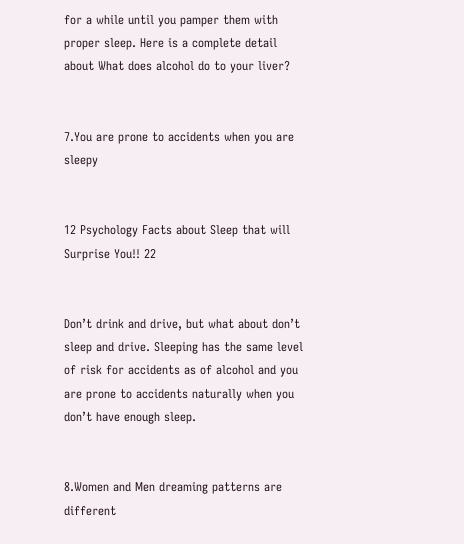for a while until you pamper them with proper sleep. Here is a complete detail about What does alcohol do to your liver?


7.You are prone to accidents when you are sleepy


12 Psychology Facts about Sleep that will Surprise You!! 22


Don’t drink and drive, but what about don’t sleep and drive. Sleeping has the same level of risk for accidents as of alcohol and you are prone to accidents naturally when you don’t have enough sleep.


8.Women and Men dreaming patterns are different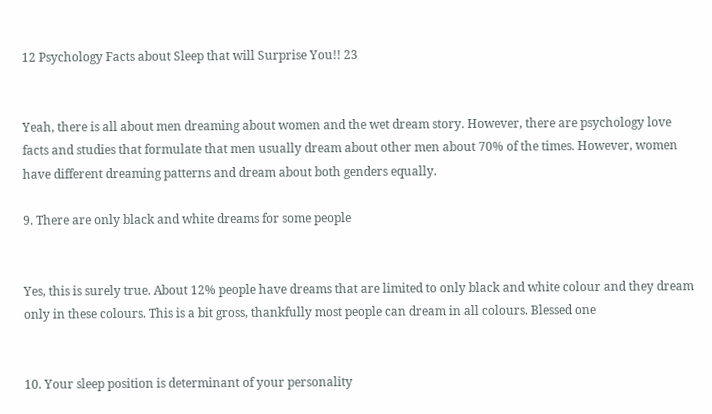12 Psychology Facts about Sleep that will Surprise You!! 23


Yeah, there is all about men dreaming about women and the wet dream story. However, there are psychology love facts and studies that formulate that men usually dream about other men about 70% of the times. However, women have different dreaming patterns and dream about both genders equally.

9. There are only black and white dreams for some people


Yes, this is surely true. About 12% people have dreams that are limited to only black and white colour and they dream only in these colours. This is a bit gross, thankfully most people can dream in all colours. Blessed one


10. Your sleep position is determinant of your personality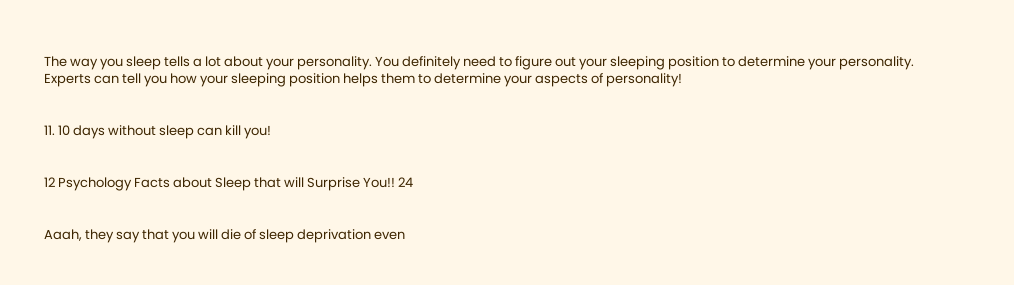The way you sleep tells a lot about your personality. You definitely need to figure out your sleeping position to determine your personality. Experts can tell you how your sleeping position helps them to determine your aspects of personality!


11. 10 days without sleep can kill you!


12 Psychology Facts about Sleep that will Surprise You!! 24


Aaah, they say that you will die of sleep deprivation even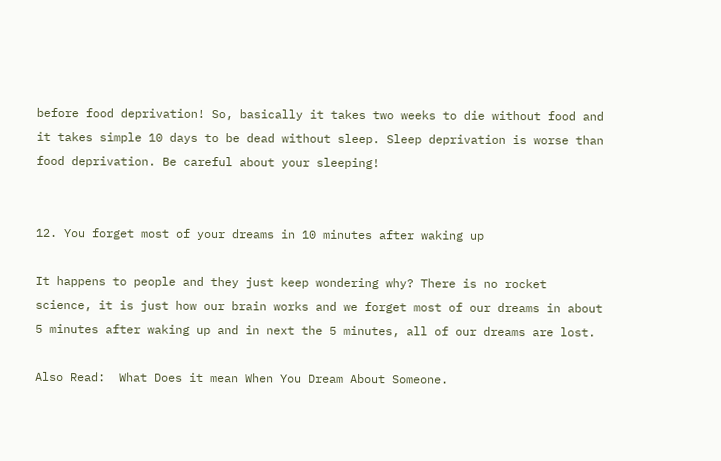before food deprivation! So, basically it takes two weeks to die without food and it takes simple 10 days to be dead without sleep. Sleep deprivation is worse than food deprivation. Be careful about your sleeping!


12. You forget most of your dreams in 10 minutes after waking up

It happens to people and they just keep wondering why? There is no rocket science, it is just how our brain works and we forget most of our dreams in about 5 minutes after waking up and in next the 5 minutes, all of our dreams are lost.

Also Read:  What Does it mean When You Dream About Someone.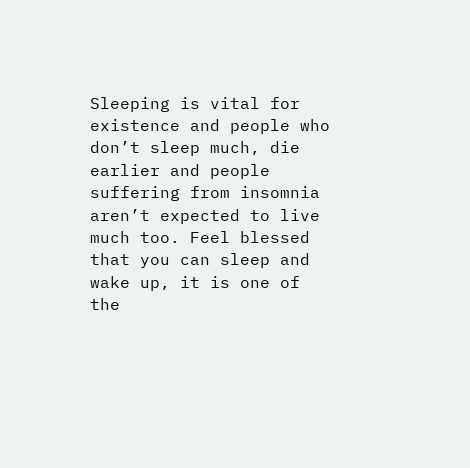Sleeping is vital for existence and people who don’t sleep much, die earlier and people suffering from insomnia aren’t expected to live much too. Feel blessed that you can sleep and wake up, it is one of the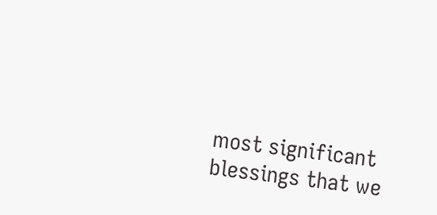most significant blessings that we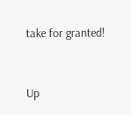take for granted!


Up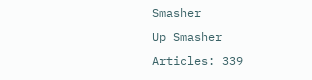Smasher
Up Smasher
Articles: 339